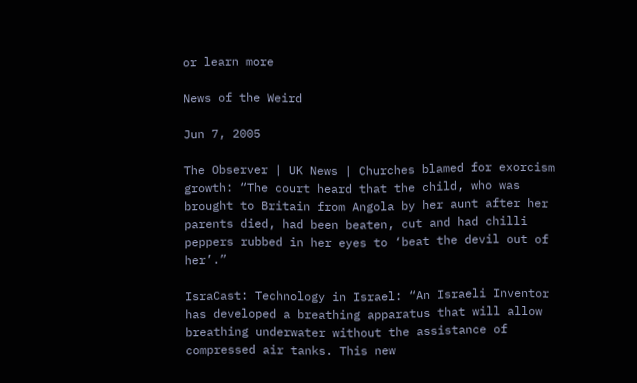or learn more

News of the Weird

Jun 7, 2005

The Observer | UK News | Churches blamed for exorcism growth: “The court heard that the child, who was brought to Britain from Angola by her aunt after her parents died, had been beaten, cut and had chilli peppers rubbed in her eyes to ‘beat the devil out of her’.”

IsraCast: Technology in Israel: “An Israeli Inventor has developed a breathing apparatus that will allow breathing underwater without the assistance of compressed air tanks. This new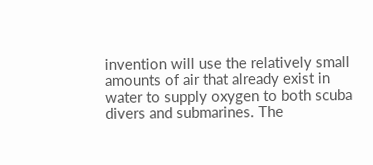invention will use the relatively small amounts of air that already exist in water to supply oxygen to both scuba divers and submarines. The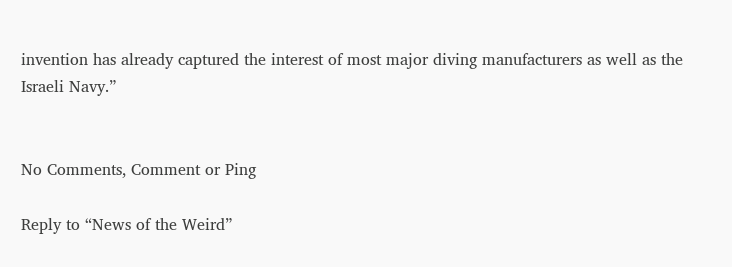invention has already captured the interest of most major diving manufacturers as well as the Israeli Navy.”


No Comments, Comment or Ping

Reply to “News of the Weird”